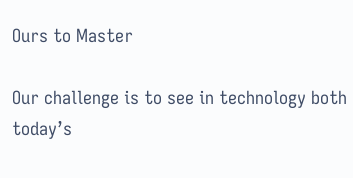Ours to Master

Our challenge is to see in technology both today’s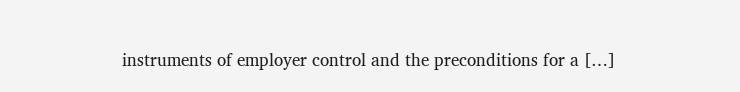instruments of employer control and the preconditions for a […]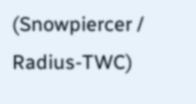(Snowpiercer / Radius-TWC)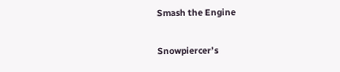Smash the Engine

Snowpiercer’s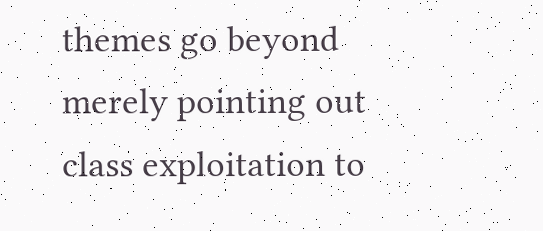themes go beyond merely pointing out class exploitation to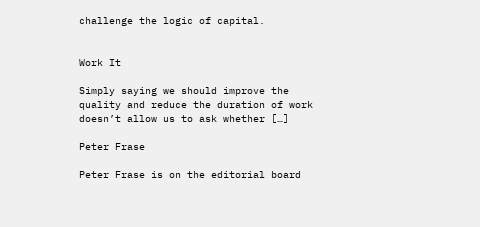challenge the logic of capital.


Work It

Simply saying we should improve the quality and reduce the duration of work doesn’t allow us to ask whether […]

Peter Frase

Peter Frase is on the editorial board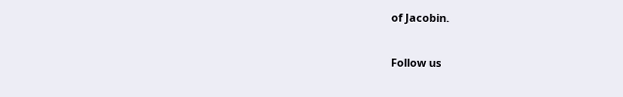of Jacobin.

Follow us